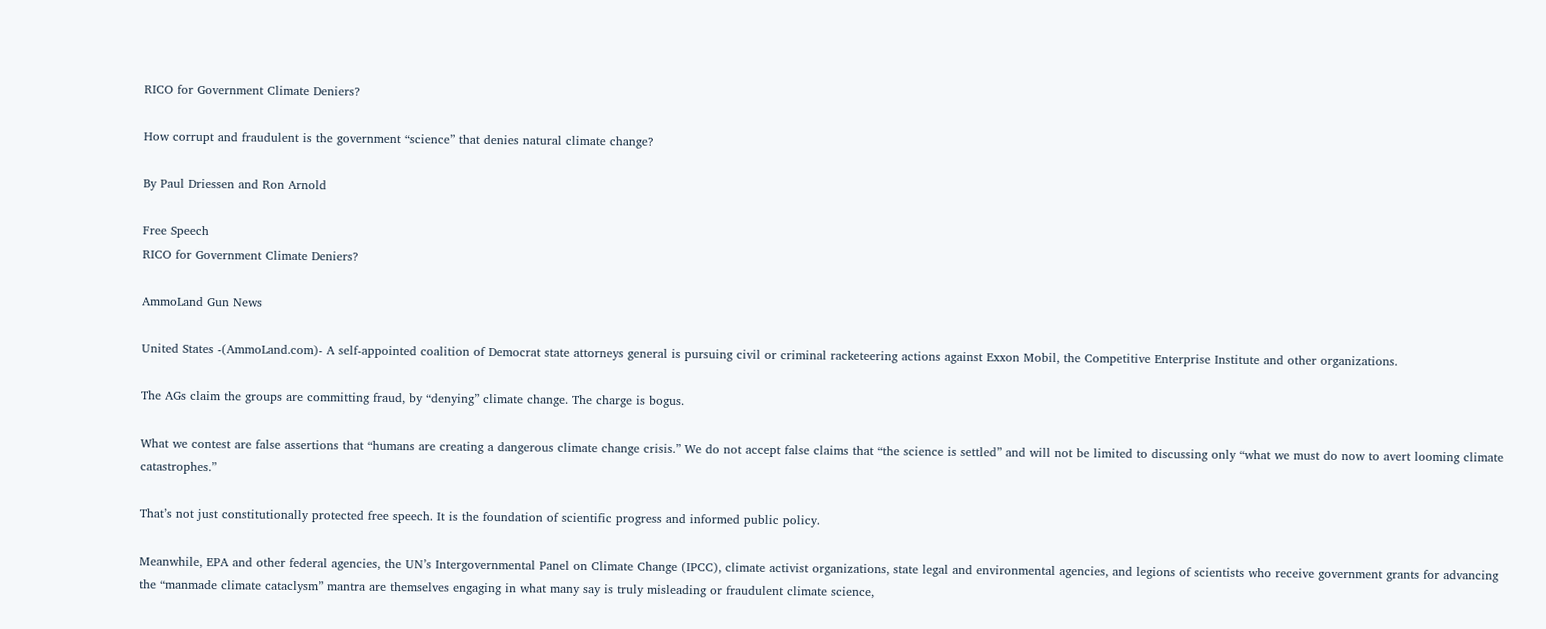RICO for Government Climate Deniers?

How corrupt and fraudulent is the government “science” that denies natural climate change?

By Paul Driessen and Ron Arnold

Free Speech
RICO for Government Climate Deniers?

AmmoLand Gun News

United States -(AmmoLand.com)- A self-appointed coalition of Democrat state attorneys general is pursuing civil or criminal racketeering actions against Exxon Mobil, the Competitive Enterprise Institute and other organizations.

The AGs claim the groups are committing fraud, by “denying” climate change. The charge is bogus.

What we contest are false assertions that “humans are creating a dangerous climate change crisis.” We do not accept false claims that “the science is settled” and will not be limited to discussing only “what we must do now to avert looming climate catastrophes.”

That’s not just constitutionally protected free speech. It is the foundation of scientific progress and informed public policy.

Meanwhile, EPA and other federal agencies, the UN’s Intergovernmental Panel on Climate Change (IPCC), climate activist organizations, state legal and environmental agencies, and legions of scientists who receive government grants for advancing the “manmade climate cataclysm” mantra are themselves engaging in what many say is truly misleading or fraudulent climate science,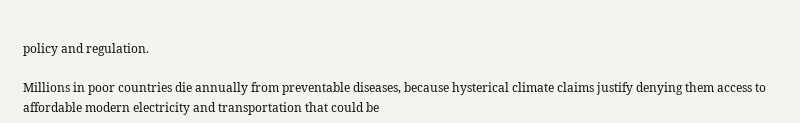policy and regulation.

Millions in poor countries die annually from preventable diseases, because hysterical climate claims justify denying them access to affordable modern electricity and transportation that could be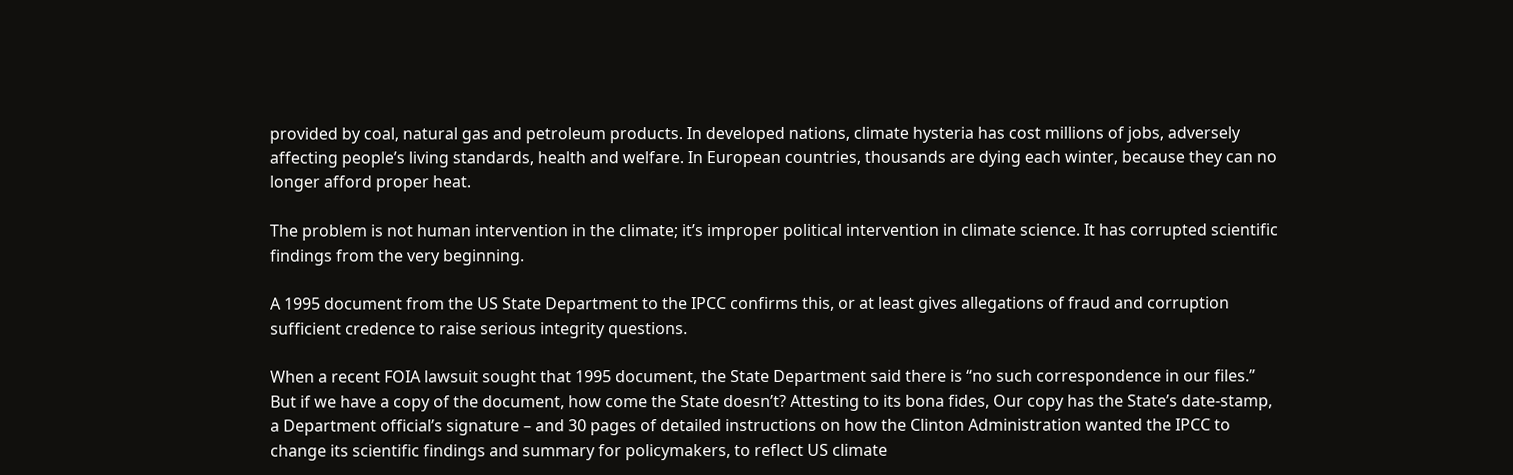provided by coal, natural gas and petroleum products. In developed nations, climate hysteria has cost millions of jobs, adversely affecting people’s living standards, health and welfare. In European countries, thousands are dying each winter, because they can no longer afford proper heat.

The problem is not human intervention in the climate; it’s improper political intervention in climate science. It has corrupted scientific findings from the very beginning.

A 1995 document from the US State Department to the IPCC confirms this, or at least gives allegations of fraud and corruption sufficient credence to raise serious integrity questions.

When a recent FOIA lawsuit sought that 1995 document, the State Department said there is “no such correspondence in our files.” But if we have a copy of the document, how come the State doesn’t? Attesting to its bona fides, Our copy has the State’s date-stamp, a Department official’s signature – and 30 pages of detailed instructions on how the Clinton Administration wanted the IPCC to change its scientific findings and summary for policymakers, to reflect US climate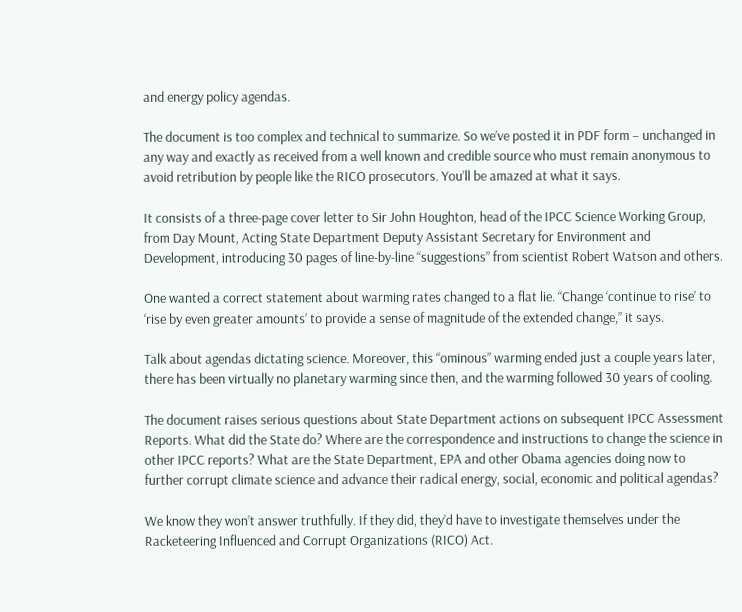and energy policy agendas.

The document is too complex and technical to summarize. So we’ve posted it in PDF form – unchanged in any way and exactly as received from a well known and credible source who must remain anonymous to avoid retribution by people like the RICO prosecutors. You’ll be amazed at what it says.

It consists of a three-page cover letter to Sir John Houghton, head of the IPCC Science Working Group, from Day Mount, Acting State Department Deputy Assistant Secretary for Environment and Development, introducing 30 pages of line-by-line “suggestions” from scientist Robert Watson and others.

One wanted a correct statement about warming rates changed to a flat lie. “Change ‘continue to rise’ to ‘rise by even greater amounts’ to provide a sense of magnitude of the extended change,” it says.

Talk about agendas dictating science. Moreover, this “ominous” warming ended just a couple years later, there has been virtually no planetary warming since then, and the warming followed 30 years of cooling.

The document raises serious questions about State Department actions on subsequent IPCC Assessment Reports. What did the State do? Where are the correspondence and instructions to change the science in other IPCC reports? What are the State Department, EPA and other Obama agencies doing now to further corrupt climate science and advance their radical energy, social, economic and political agendas?

We know they won’t answer truthfully. If they did, they’d have to investigate themselves under the Racketeering Influenced and Corrupt Organizations (RICO) Act.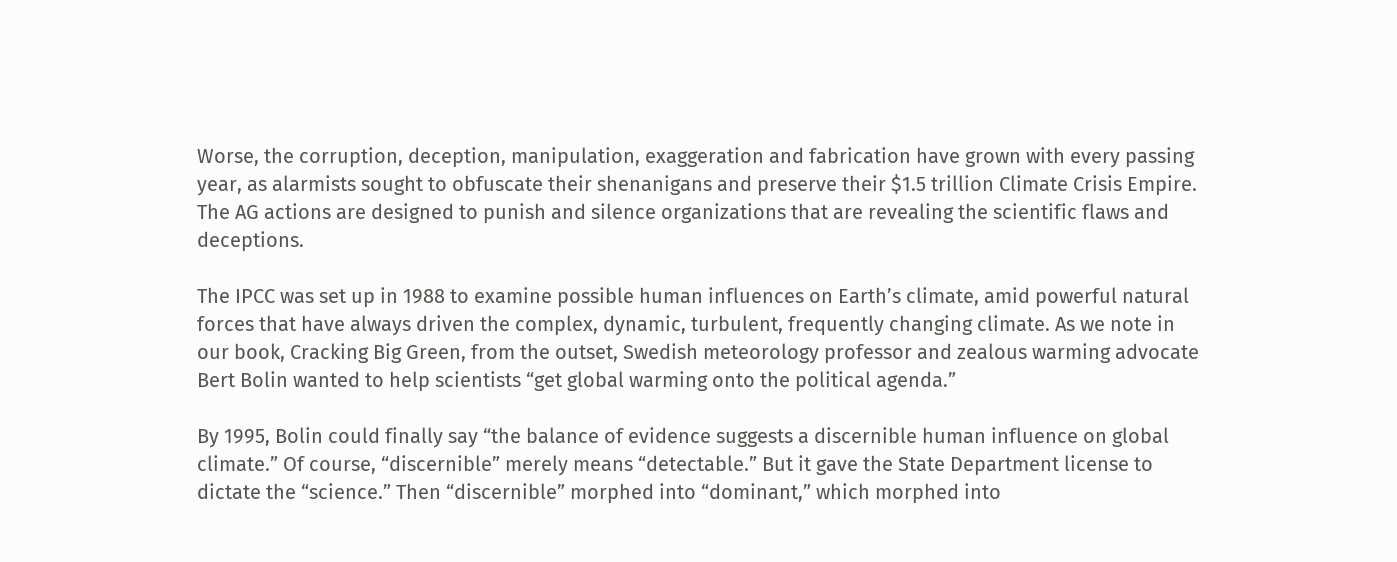Worse, the corruption, deception, manipulation, exaggeration and fabrication have grown with every passing year, as alarmists sought to obfuscate their shenanigans and preserve their $1.5 trillion Climate Crisis Empire. The AG actions are designed to punish and silence organizations that are revealing the scientific flaws and deceptions.

The IPCC was set up in 1988 to examine possible human influences on Earth’s climate, amid powerful natural forces that have always driven the complex, dynamic, turbulent, frequently changing climate. As we note in our book, Cracking Big Green, from the outset, Swedish meteorology professor and zealous warming advocate Bert Bolin wanted to help scientists “get global warming onto the political agenda.”

By 1995, Bolin could finally say “the balance of evidence suggests a discernible human influence on global climate.” Of course, “discernible” merely means “detectable.” But it gave the State Department license to dictate the “science.” Then “discernible” morphed into “dominant,” which morphed into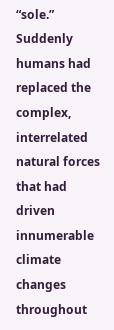“sole.” Suddenly humans had replaced the complex, interrelated natural forces that had driven innumerable climate changes throughout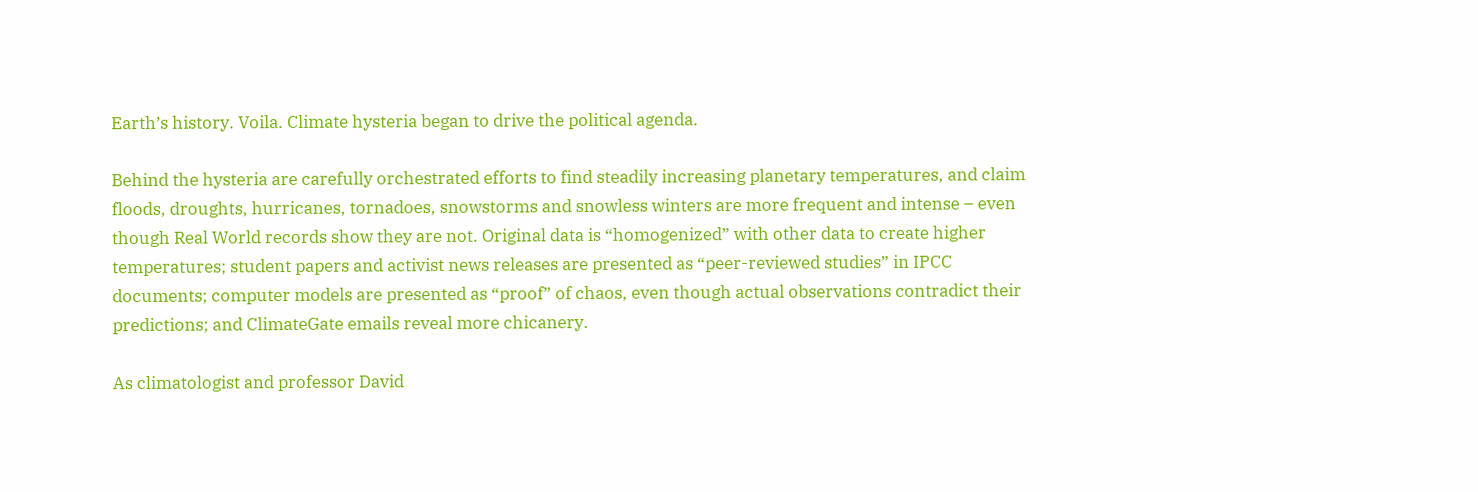Earth’s history. Voila. Climate hysteria began to drive the political agenda.

Behind the hysteria are carefully orchestrated efforts to find steadily increasing planetary temperatures, and claim floods, droughts, hurricanes, tornadoes, snowstorms and snowless winters are more frequent and intense – even though Real World records show they are not. Original data is “homogenized” with other data to create higher temperatures; student papers and activist news releases are presented as “peer-reviewed studies” in IPCC documents; computer models are presented as “proof” of chaos, even though actual observations contradict their predictions; and ClimateGate emails reveal more chicanery.

As climatologist and professor David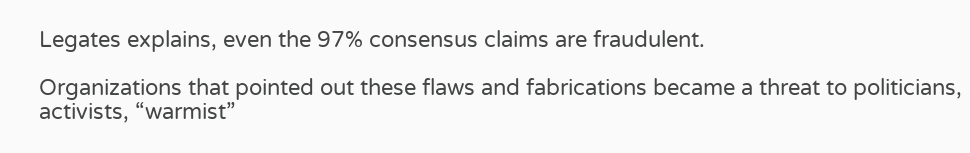Legates explains, even the 97% consensus claims are fraudulent.

Organizations that pointed out these flaws and fabrications became a threat to politicians, activists, “warmist”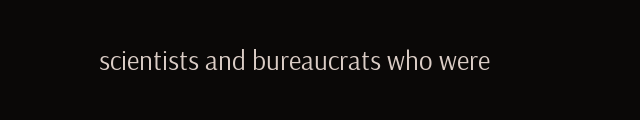scientists and bureaucrats who were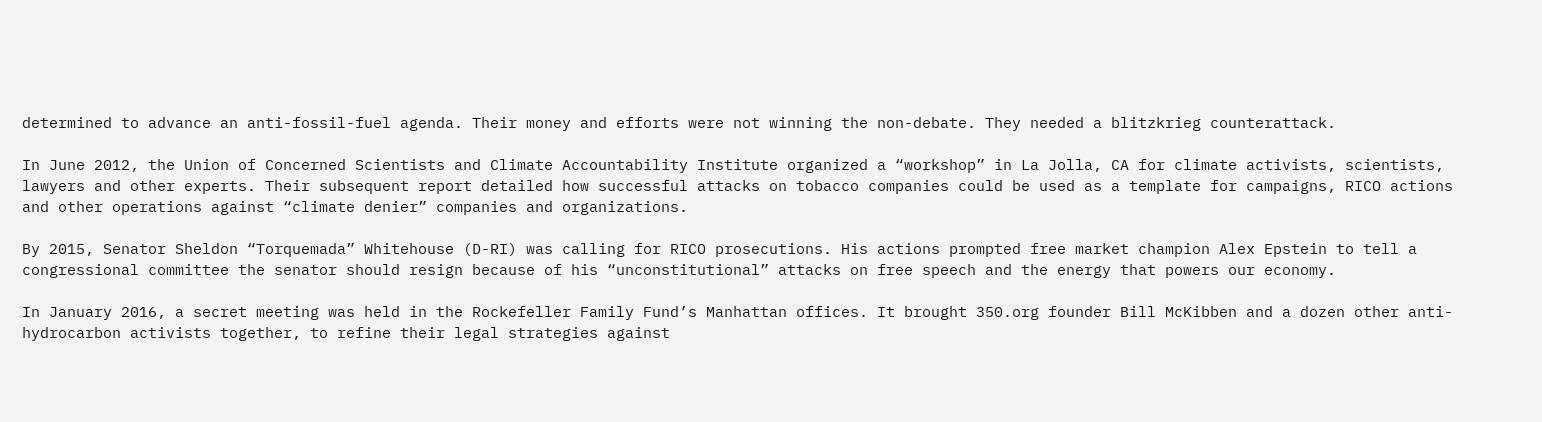determined to advance an anti-fossil-fuel agenda. Their money and efforts were not winning the non-debate. They needed a blitzkrieg counterattack.

In June 2012, the Union of Concerned Scientists and Climate Accountability Institute organized a “workshop” in La Jolla, CA for climate activists, scientists, lawyers and other experts. Their subsequent report detailed how successful attacks on tobacco companies could be used as a template for campaigns, RICO actions and other operations against “climate denier” companies and organizations.

By 2015, Senator Sheldon “Torquemada” Whitehouse (D-RI) was calling for RICO prosecutions. His actions prompted free market champion Alex Epstein to tell a congressional committee the senator should resign because of his “unconstitutional” attacks on free speech and the energy that powers our economy.

In January 2016, a secret meeting was held in the Rockefeller Family Fund’s Manhattan offices. It brought 350.org founder Bill McKibben and a dozen other anti-hydrocarbon activists together, to refine their legal strategies against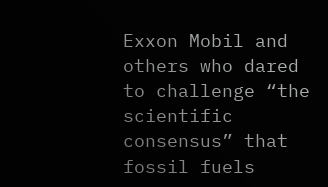Exxon Mobil and others who dared to challenge “the scientific consensus” that fossil fuels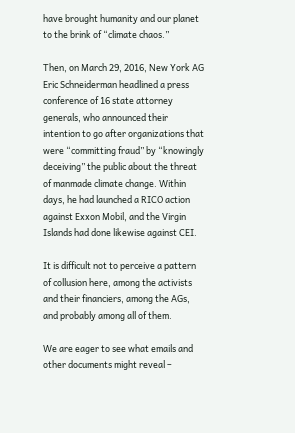have brought humanity and our planet to the brink of “climate chaos.”

Then, on March 29, 2016, New York AG Eric Schneiderman headlined a press conference of 16 state attorney generals, who announced their intention to go after organizations that were “committing fraud” by “knowingly deceiving” the public about the threat of manmade climate change. Within days, he had launched a RICO action against Exxon Mobil, and the Virgin Islands had done likewise against CEI.

It is difficult not to perceive a pattern of collusion here, among the activists and their financiers, among the AGs, and probably among all of them.

We are eager to see what emails and other documents might reveal –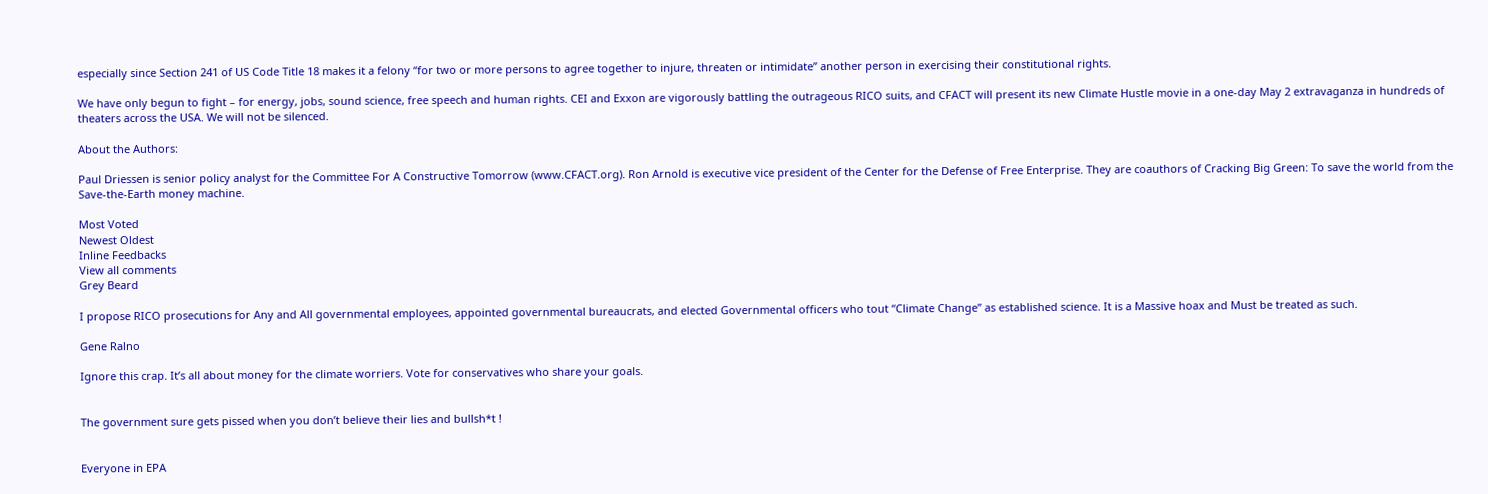especially since Section 241 of US Code Title 18 makes it a felony “for two or more persons to agree together to injure, threaten or intimidate” another person in exercising their constitutional rights.

We have only begun to fight – for energy, jobs, sound science, free speech and human rights. CEI and Exxon are vigorously battling the outrageous RICO suits, and CFACT will present its new Climate Hustle movie in a one-day May 2 extravaganza in hundreds of theaters across the USA. We will not be silenced.

About the Authors:

Paul Driessen is senior policy analyst for the Committee For A Constructive Tomorrow (www.CFACT.org). Ron Arnold is executive vice president of the Center for the Defense of Free Enterprise. They are coauthors of Cracking Big Green: To save the world from the Save-the-Earth money machine.

Most Voted
Newest Oldest
Inline Feedbacks
View all comments
Grey Beard

I propose RICO prosecutions for Any and All governmental employees, appointed governmental bureaucrats, and elected Governmental officers who tout “Climate Change” as established science. It is a Massive hoax and Must be treated as such.

Gene Ralno

Ignore this crap. It’s all about money for the climate worriers. Vote for conservatives who share your goals.


The government sure gets pissed when you don’t believe their lies and bullsh*t !


Everyone in EPA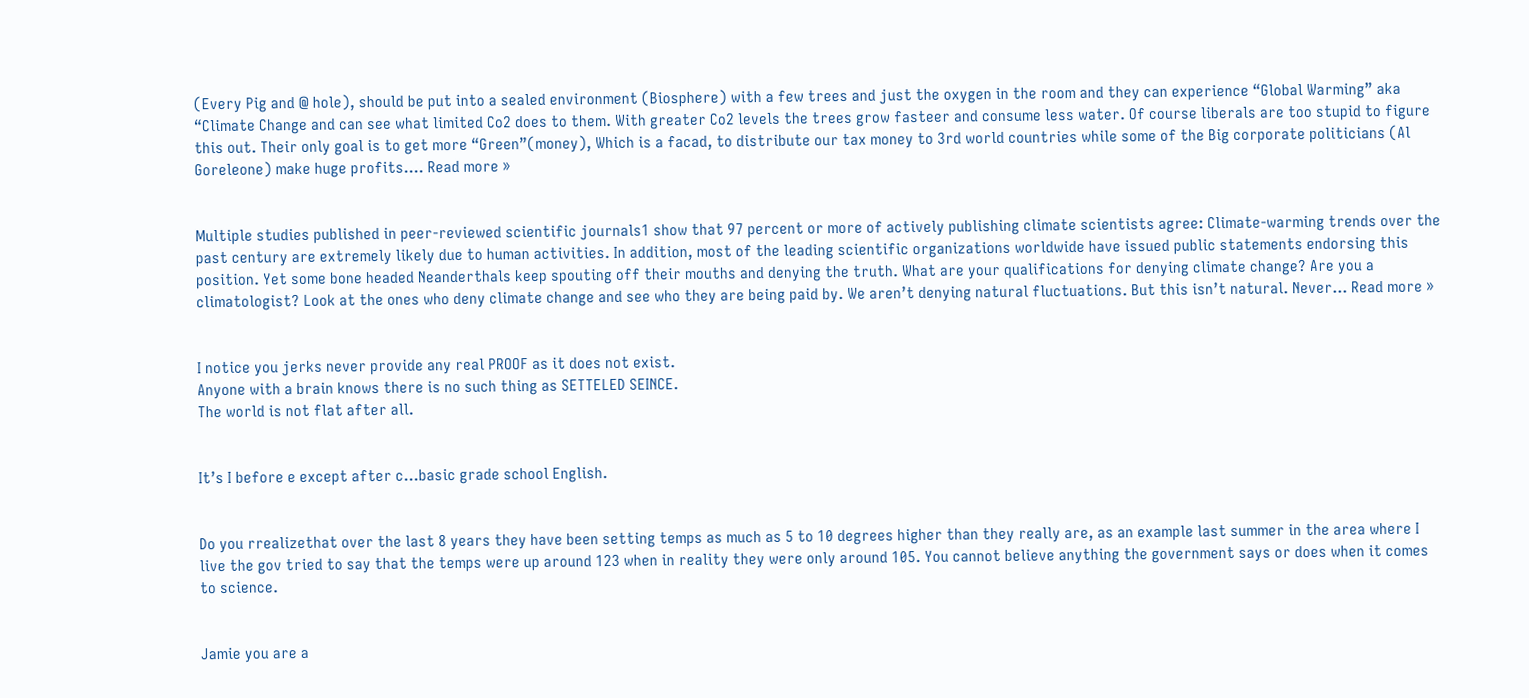(Every Pig and @ hole), should be put into a sealed environment (Biosphere) with a few trees and just the oxygen in the room and they can experience “Global Warming” aka “Climate Change and can see what limited Co2 does to them. With greater Co2 levels the trees grow fasteer and consume less water. Of course liberals are too stupid to figure this out. Their only goal is to get more “Green”(money), Which is a facad, to distribute our tax money to 3rd world countries while some of the Big corporate politicians (Al Goreleone) make huge profits.… Read more »


Multiple studies published in peer-reviewed scientific journals1 show that 97 percent or more of actively publishing climate scientists agree: Climate-warming trends over the past century are extremely likely due to human activities. In addition, most of the leading scientific organizations worldwide have issued public statements endorsing this position. Yet some bone headed Neanderthals keep spouting off their mouths and denying the truth. What are your qualifications for denying climate change? Are you a climatologist? Look at the ones who deny climate change and see who they are being paid by. We aren’t denying natural fluctuations. But this isn’t natural. Never… Read more »


I notice you jerks never provide any real PROOF as it does not exist.
Anyone with a brain knows there is no such thing as SETTELED SEINCE.
The world is not flat after all.


It’s I before e except after c…basic grade school English.


Do you rrealizethat over the last 8 years they have been setting temps as much as 5 to 10 degrees higher than they really are, as an example last summer in the area where I live the gov tried to say that the temps were up around 123 when in reality they were only around 105. You cannot believe anything the government says or does when it comes to science.


Jamie you are a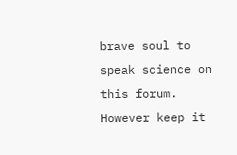brave soul to speak science on this forum. However keep it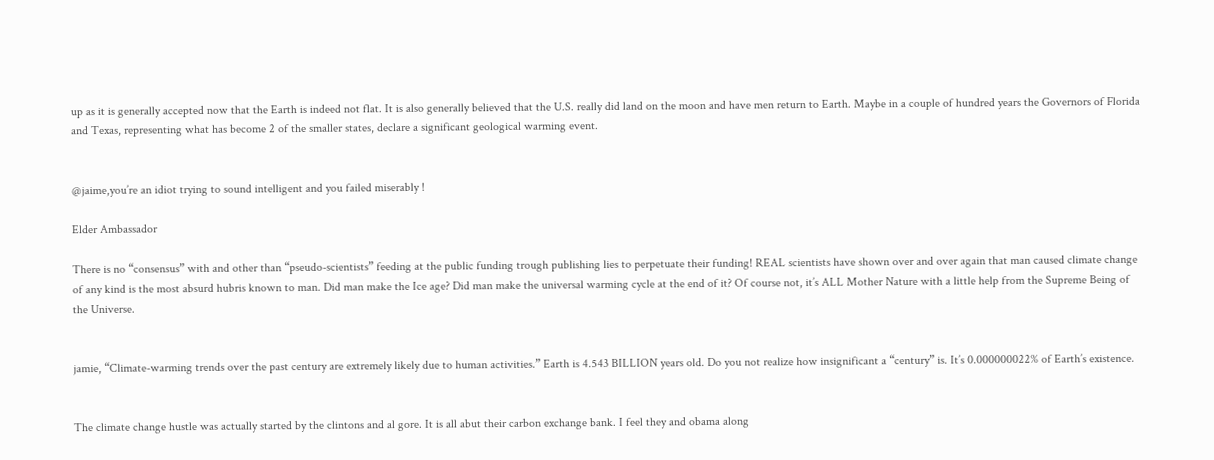up as it is generally accepted now that the Earth is indeed not flat. It is also generally believed that the U.S. really did land on the moon and have men return to Earth. Maybe in a couple of hundred years the Governors of Florida and Texas, representing what has become 2 of the smaller states, declare a significant geological warming event.


@jaime,you’re an idiot trying to sound intelligent and you failed miserably !

Elder Ambassador

There is no “consensus” with and other than “pseudo-scientists” feeding at the public funding trough publishing lies to perpetuate their funding! REAL scientists have shown over and over again that man caused climate change of any kind is the most absurd hubris known to man. Did man make the Ice age? Did man make the universal warming cycle at the end of it? Of course not, it’s ALL Mother Nature with a little help from the Supreme Being of the Universe.


jamie, “Climate-warming trends over the past century are extremely likely due to human activities.” Earth is 4.543 BILLION years old. Do you not realize how insignificant a “century” is. It’s 0.000000022% of Earth’s existence.


The climate change hustle was actually started by the clintons and al gore. It is all abut their carbon exchange bank. I feel they and obama along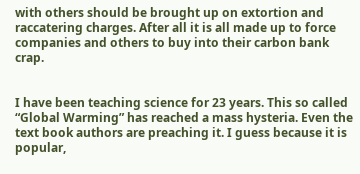with others should be brought up on extortion and raccatering charges. After all it is all made up to force companies and others to buy into their carbon bank crap.


I have been teaching science for 23 years. This so called “Global Warming” has reached a mass hysteria. Even the text book authors are preaching it. I guess because it is popular,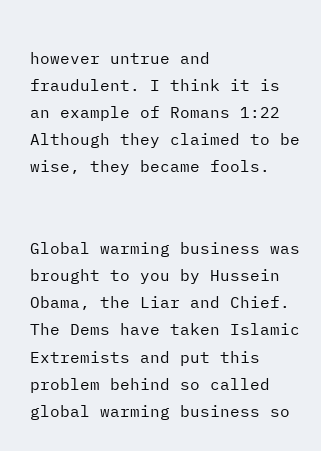however untrue and fraudulent. I think it is an example of Romans 1:22 Although they claimed to be wise, they became fools.


Global warming business was brought to you by Hussein Obama, the Liar and Chief. The Dems have taken Islamic Extremists and put this problem behind so called global warming business so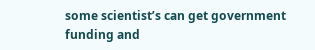some scientist’s can get government funding and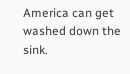America can get washed down the sink.